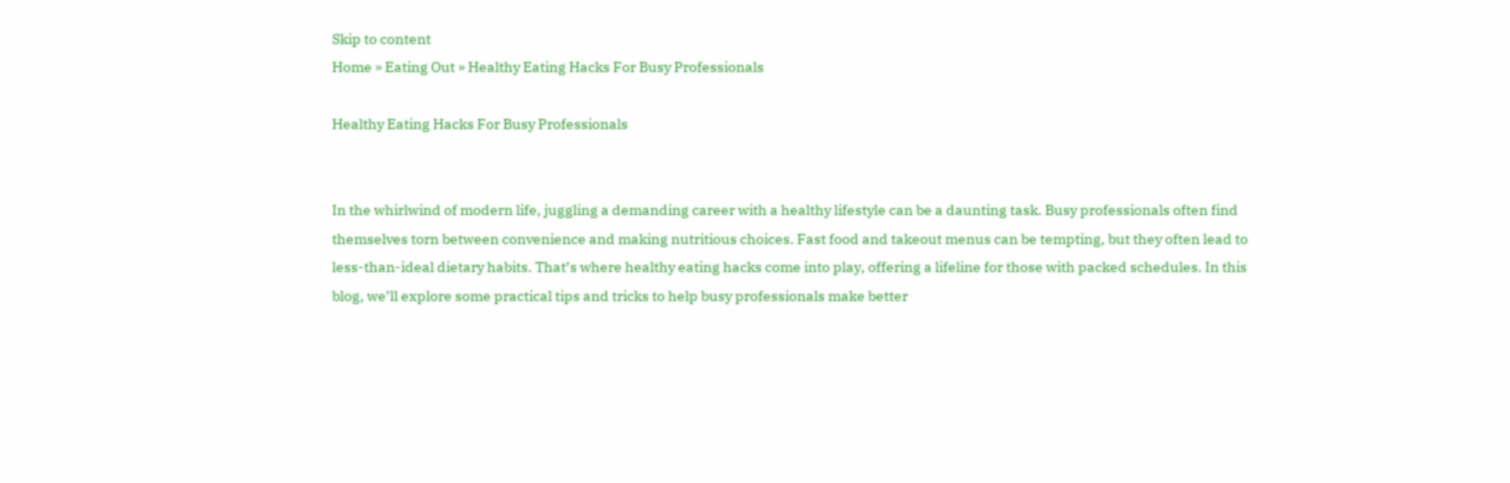Skip to content
Home » Eating Out » Healthy Eating Hacks For Busy Professionals

Healthy Eating Hacks For Busy Professionals


In the whirlwind of modern life, juggling a demanding career with a healthy lifestyle can be a daunting task. Busy professionals often find themselves torn between convenience and making nutritious choices. Fast food and takeout menus can be tempting, but they often lead to less-than-ideal dietary habits. That’s where healthy eating hacks come into play, offering a lifeline for those with packed schedules. In this blog, we’ll explore some practical tips and tricks to help busy professionals make better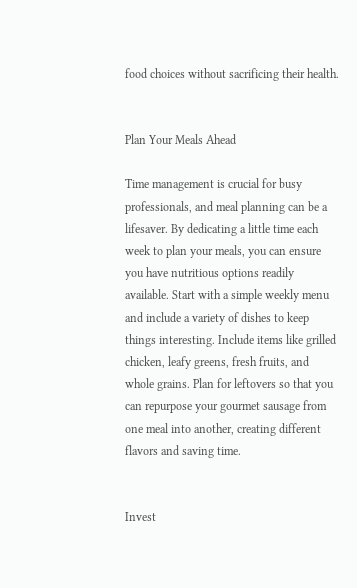food choices without sacrificing their health.


Plan Your Meals Ahead

Time management is crucial for busy professionals, and meal planning can be a lifesaver. By dedicating a little time each week to plan your meals, you can ensure you have nutritious options readily available. Start with a simple weekly menu and include a variety of dishes to keep things interesting. Include items like grilled chicken, leafy greens, fresh fruits, and whole grains. Plan for leftovers so that you can repurpose your gourmet sausage from one meal into another, creating different flavors and saving time.


Invest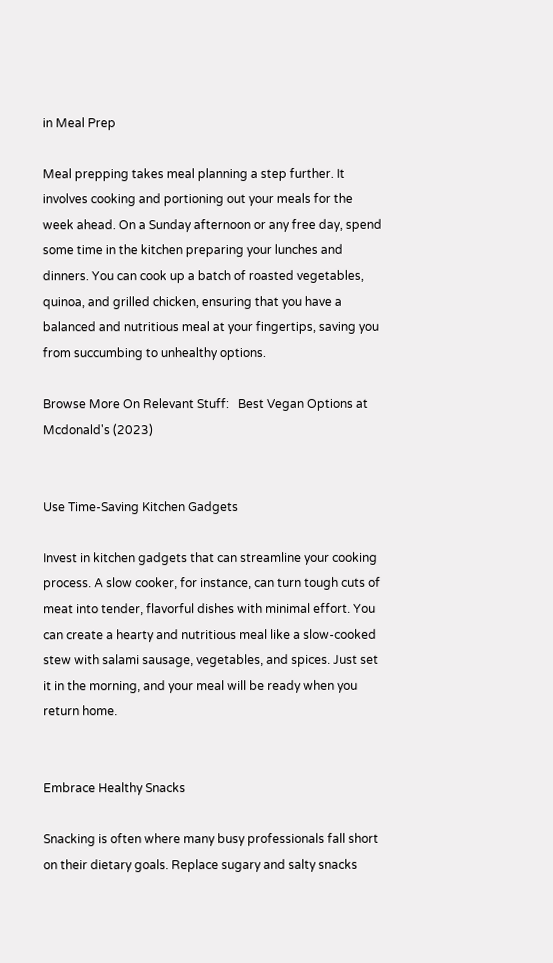in Meal Prep

Meal prepping takes meal planning a step further. It involves cooking and portioning out your meals for the week ahead. On a Sunday afternoon or any free day, spend some time in the kitchen preparing your lunches and dinners. You can cook up a batch of roasted vegetables, quinoa, and grilled chicken, ensuring that you have a balanced and nutritious meal at your fingertips, saving you from succumbing to unhealthy options.

Browse More On Relevant Stuff:   Best Vegan Options at Mcdonald's (2023)


Use Time-Saving Kitchen Gadgets

Invest in kitchen gadgets that can streamline your cooking process. A slow cooker, for instance, can turn tough cuts of meat into tender, flavorful dishes with minimal effort. You can create a hearty and nutritious meal like a slow-cooked stew with salami sausage, vegetables, and spices. Just set it in the morning, and your meal will be ready when you return home.


Embrace Healthy Snacks

Snacking is often where many busy professionals fall short on their dietary goals. Replace sugary and salty snacks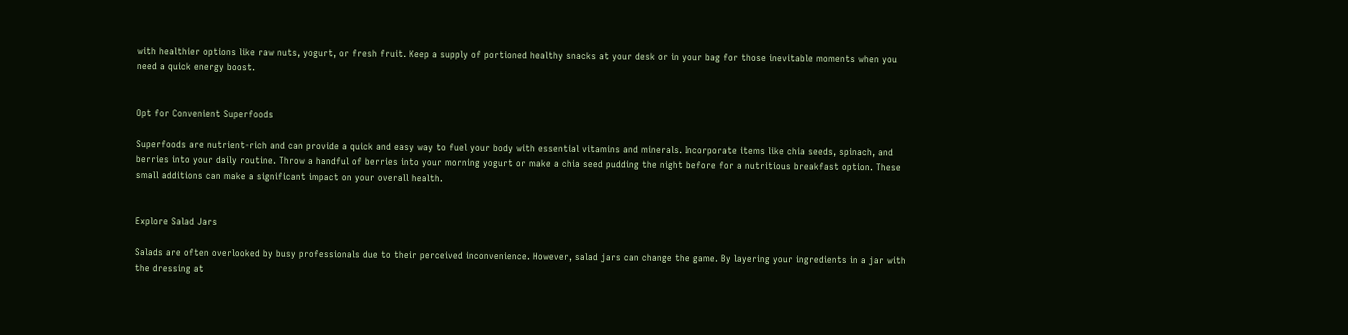with healthier options like raw nuts, yogurt, or fresh fruit. Keep a supply of portioned healthy snacks at your desk or in your bag for those inevitable moments when you need a quick energy boost.


Opt for Convenient Superfoods

Superfoods are nutrient-rich and can provide a quick and easy way to fuel your body with essential vitamins and minerals. Incorporate items like chia seeds, spinach, and berries into your daily routine. Throw a handful of berries into your morning yogurt or make a chia seed pudding the night before for a nutritious breakfast option. These small additions can make a significant impact on your overall health.


Explore Salad Jars

Salads are often overlooked by busy professionals due to their perceived inconvenience. However, salad jars can change the game. By layering your ingredients in a jar with the dressing at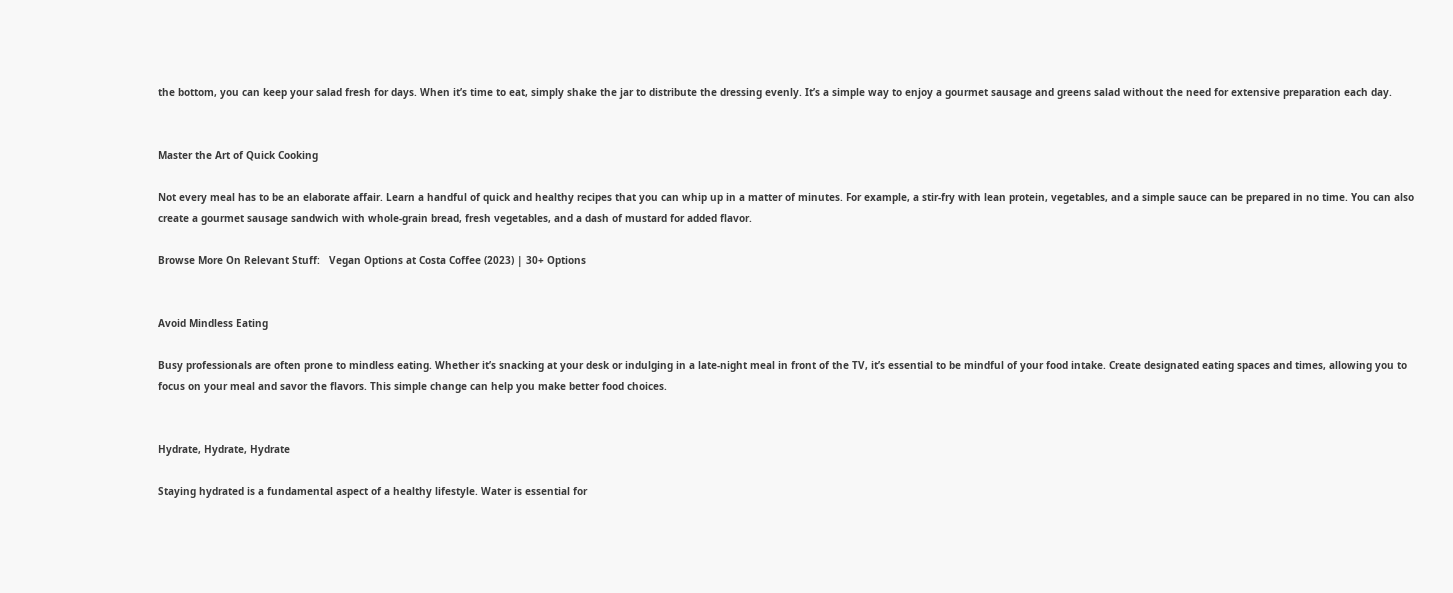the bottom, you can keep your salad fresh for days. When it’s time to eat, simply shake the jar to distribute the dressing evenly. It’s a simple way to enjoy a gourmet sausage and greens salad without the need for extensive preparation each day.


Master the Art of Quick Cooking

Not every meal has to be an elaborate affair. Learn a handful of quick and healthy recipes that you can whip up in a matter of minutes. For example, a stir-fry with lean protein, vegetables, and a simple sauce can be prepared in no time. You can also create a gourmet sausage sandwich with whole-grain bread, fresh vegetables, and a dash of mustard for added flavor.

Browse More On Relevant Stuff:   Vegan Options at Costa Coffee (2023) | 30+ Options


Avoid Mindless Eating

Busy professionals are often prone to mindless eating. Whether it’s snacking at your desk or indulging in a late-night meal in front of the TV, it’s essential to be mindful of your food intake. Create designated eating spaces and times, allowing you to focus on your meal and savor the flavors. This simple change can help you make better food choices.


Hydrate, Hydrate, Hydrate

Staying hydrated is a fundamental aspect of a healthy lifestyle. Water is essential for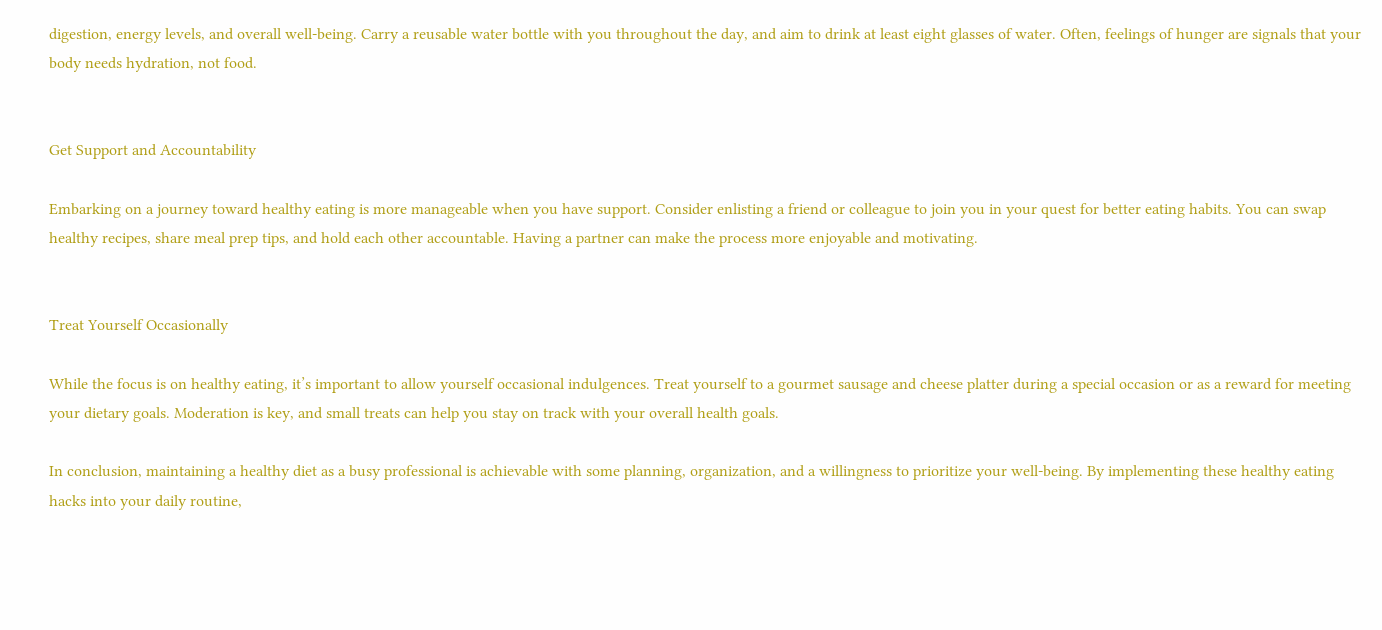digestion, energy levels, and overall well-being. Carry a reusable water bottle with you throughout the day, and aim to drink at least eight glasses of water. Often, feelings of hunger are signals that your body needs hydration, not food.


Get Support and Accountability

Embarking on a journey toward healthy eating is more manageable when you have support. Consider enlisting a friend or colleague to join you in your quest for better eating habits. You can swap healthy recipes, share meal prep tips, and hold each other accountable. Having a partner can make the process more enjoyable and motivating.


Treat Yourself Occasionally

While the focus is on healthy eating, it’s important to allow yourself occasional indulgences. Treat yourself to a gourmet sausage and cheese platter during a special occasion or as a reward for meeting your dietary goals. Moderation is key, and small treats can help you stay on track with your overall health goals.

In conclusion, maintaining a healthy diet as a busy professional is achievable with some planning, organization, and a willingness to prioritize your well-being. By implementing these healthy eating hacks into your daily routine,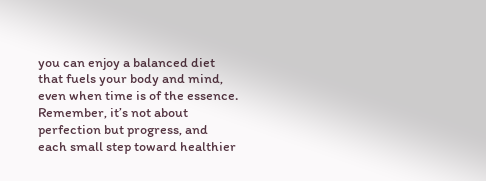you can enjoy a balanced diet that fuels your body and mind, even when time is of the essence. Remember, it’s not about perfection but progress, and each small step toward healthier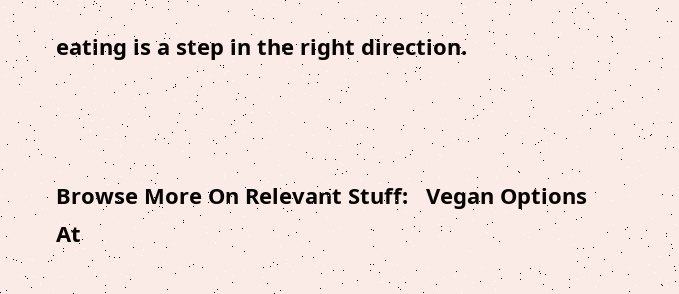eating is a step in the right direction.



Browse More On Relevant Stuff:   Vegan Options At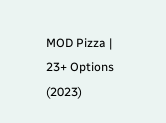MOD Pizza | 23+ Options (2023)